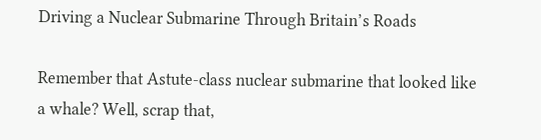Driving a Nuclear Submarine Through Britain’s Roads

Remember that Astute-class nuclear submarine that looked like a whale? Well, scrap that,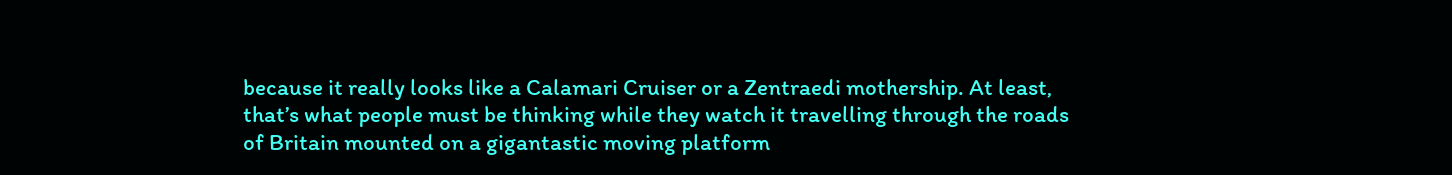because it really looks like a Calamari Cruiser or a Zentraedi mothership. At least, that’s what people must be thinking while they watch it travelling through the roads of Britain mounted on a gigantastic moving platform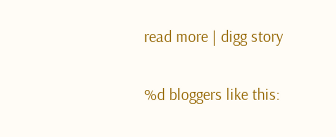read more | digg story


%d bloggers like this: